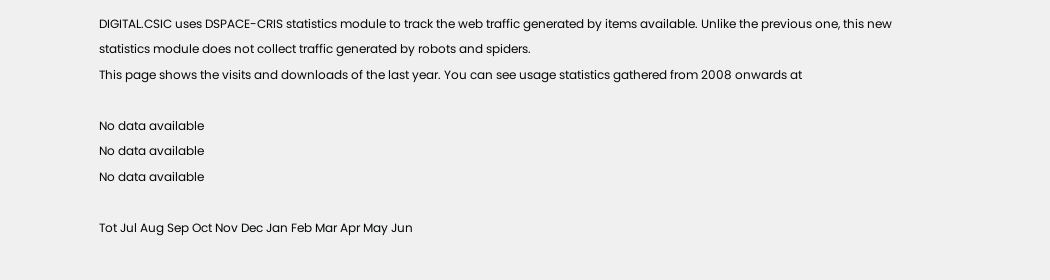DIGITAL.CSIC uses DSPACE-CRIS statistics module to track the web traffic generated by items available. Unlike the previous one, this new statistics module does not collect traffic generated by robots and spiders.
This page shows the visits and downloads of the last year. You can see usage statistics gathered from 2008 onwards at

No data available
No data available
No data available

Tot Jul Aug Sep Oct Nov Dec Jan Feb Mar Apr May Jun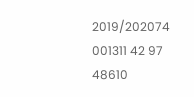2019/202074 001311 42 97 48610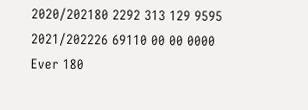2020/202180 2292 313 129 9595
2021/202226 69110 00 00 0000
Ever 180